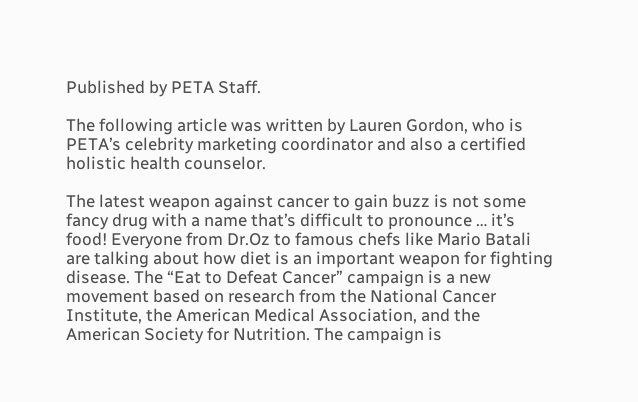Published by PETA Staff.

The following article was written by Lauren Gordon, who is PETA’s celebrity marketing coordinator and also a certified holistic health counselor.

The latest weapon against cancer to gain buzz is not some fancy drug with a name that’s difficult to pronounce … it’s food! Everyone from Dr.Oz to famous chefs like Mario Batali are talking about how diet is an important weapon for fighting disease. The “Eat to Defeat Cancer” campaign is a new movement based on research from the National Cancer Institute, the American Medical Association, and the American Society for Nutrition. The campaign is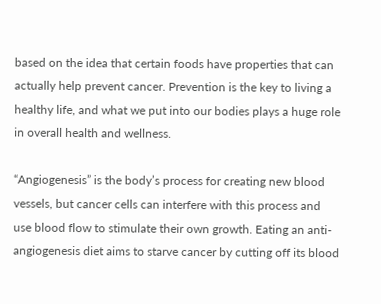based on the idea that certain foods have properties that can actually help prevent cancer. Prevention is the key to living a healthy life, and what we put into our bodies plays a huge role in overall health and wellness.

“Angiogenesis” is the body’s process for creating new blood vessels, but cancer cells can interfere with this process and use blood flow to stimulate their own growth. Eating an anti-angiogenesis diet aims to starve cancer by cutting off its blood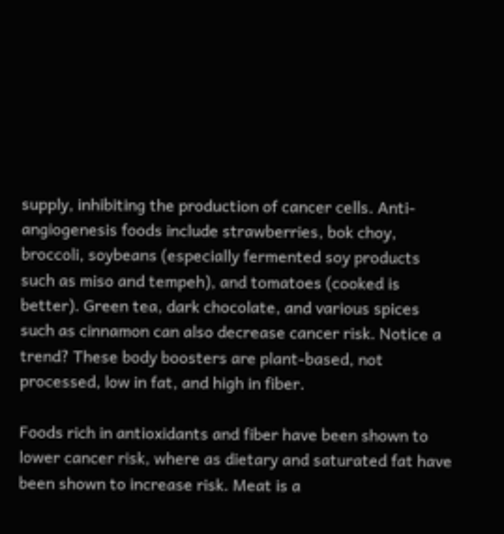supply, inhibiting the production of cancer cells. Anti-angiogenesis foods include strawberries, bok choy, broccoli, soybeans (especially fermented soy products such as miso and tempeh), and tomatoes (cooked is better). Green tea, dark chocolate, and various spices such as cinnamon can also decrease cancer risk. Notice a trend? These body boosters are plant-based, not processed, low in fat, and high in fiber.

Foods rich in antioxidants and fiber have been shown to lower cancer risk, where as dietary and saturated fat have been shown to increase risk. Meat is a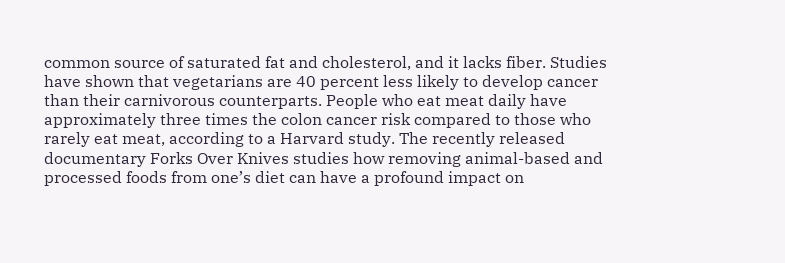common source of saturated fat and cholesterol, and it lacks fiber. Studies have shown that vegetarians are 40 percent less likely to develop cancer than their carnivorous counterparts. People who eat meat daily have approximately three times the colon cancer risk compared to those who rarely eat meat, according to a Harvard study. The recently released documentary Forks Over Knives studies how removing animal-based and processed foods from one’s diet can have a profound impact on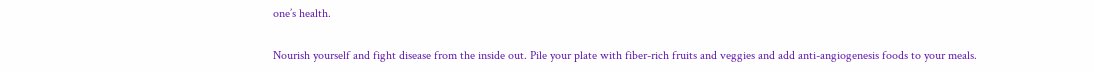one’s health.

Nourish yourself and fight disease from the inside out. Pile your plate with fiber-rich fruits and veggies and add anti-angiogenesis foods to your meals.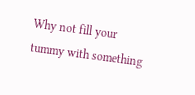Why not fill your tummy with something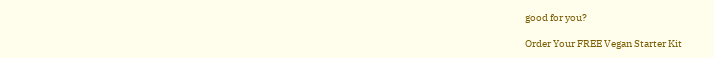good for you?

Order Your FREE Vegan Starter Kit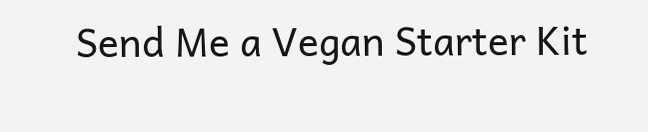Send Me a Vegan Starter Kit